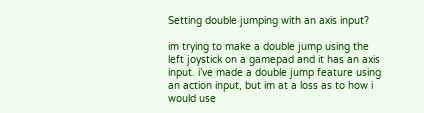Setting double jumping with an axis input?

im trying to make a double jump using the left joystick on a gamepad and it has an axis input. i’ve made a double jump feature using an action input, but im at a loss as to how i would use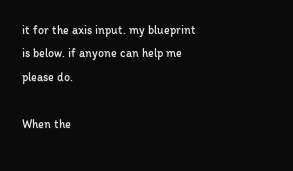it for the axis input. my blueprint is below. if anyone can help me please do.

When the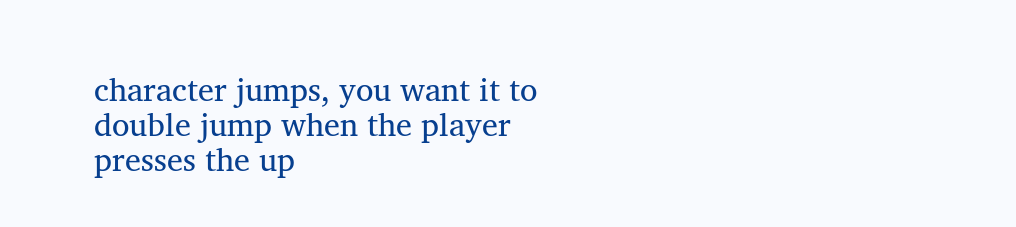character jumps, you want it to double jump when the player presses the up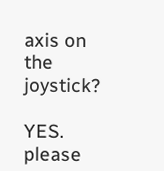axis on the joystick?

YES. please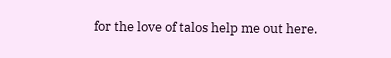for the love of talos help me out here.